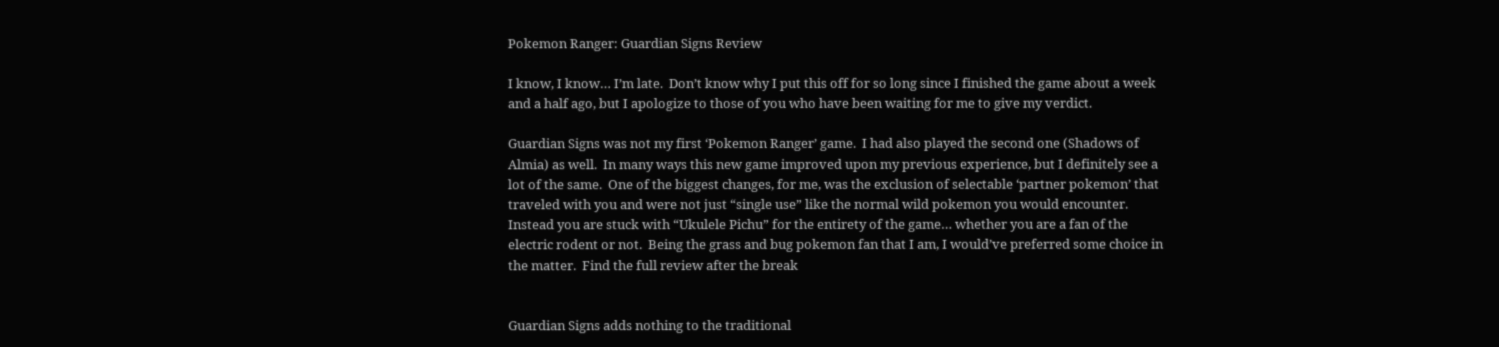Pokemon Ranger: Guardian Signs Review

I know, I know… I’m late.  Don’t know why I put this off for so long since I finished the game about a week and a half ago, but I apologize to those of you who have been waiting for me to give my verdict.

Guardian Signs was not my first ‘Pokemon Ranger’ game.  I had also played the second one (Shadows of Almia) as well.  In many ways this new game improved upon my previous experience, but I definitely see a lot of the same.  One of the biggest changes, for me, was the exclusion of selectable ‘partner pokemon’ that traveled with you and were not just “single use” like the normal wild pokemon you would encounter.  Instead you are stuck with “Ukulele Pichu” for the entirety of the game… whether you are a fan of the electric rodent or not.  Being the grass and bug pokemon fan that I am, I would’ve preferred some choice in the matter.  Find the full review after the break


Guardian Signs adds nothing to the traditional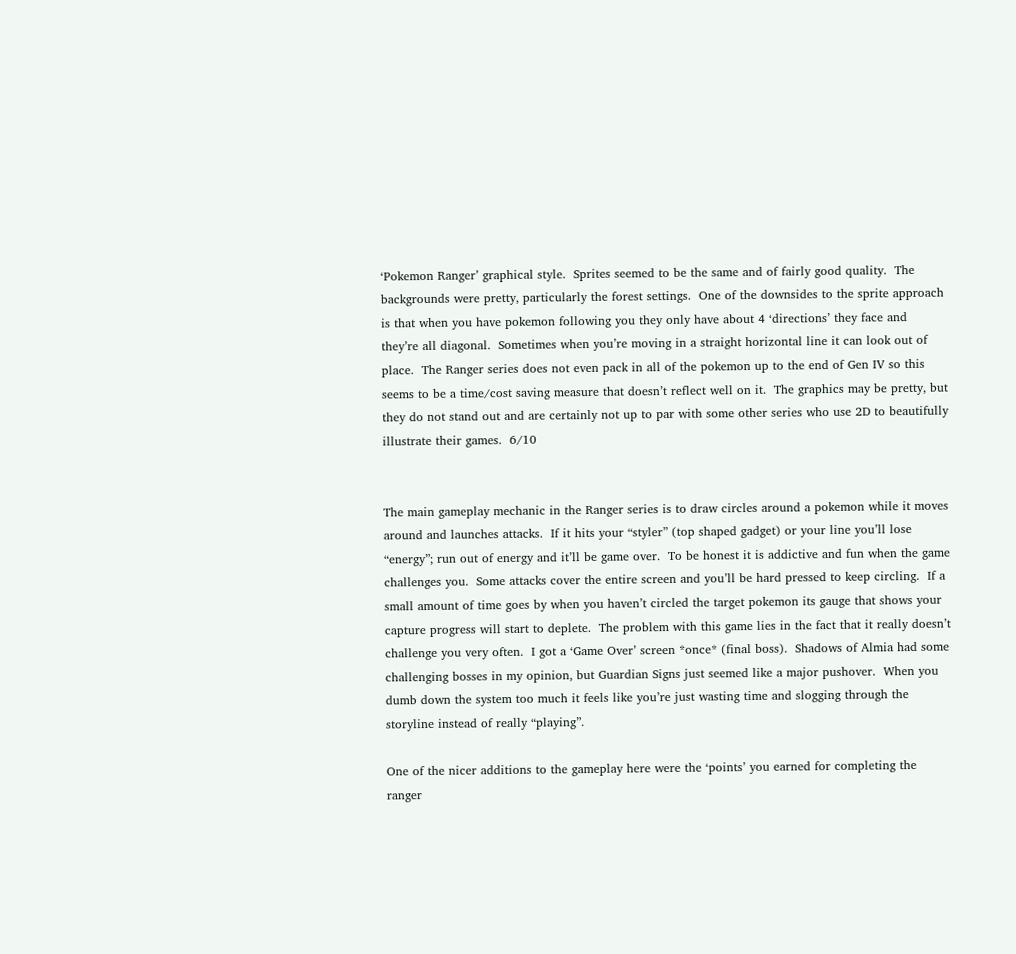‘Pokemon Ranger’ graphical style.  Sprites seemed to be the same and of fairly good quality.  The backgrounds were pretty, particularly the forest settings.  One of the downsides to the sprite approach is that when you have pokemon following you they only have about 4 ‘directions’ they face and they’re all diagonal.  Sometimes when you’re moving in a straight horizontal line it can look out of place.  The Ranger series does not even pack in all of the pokemon up to the end of Gen IV so this seems to be a time/cost saving measure that doesn’t reflect well on it.  The graphics may be pretty, but they do not stand out and are certainly not up to par with some other series who use 2D to beautifully illustrate their games.  6/10


The main gameplay mechanic in the Ranger series is to draw circles around a pokemon while it moves around and launches attacks.  If it hits your “styler” (top shaped gadget) or your line you’ll lose “energy”; run out of energy and it’ll be game over.  To be honest it is addictive and fun when the game challenges you.  Some attacks cover the entire screen and you’ll be hard pressed to keep circling.  If a small amount of time goes by when you haven’t circled the target pokemon its gauge that shows your capture progress will start to deplete.  The problem with this game lies in the fact that it really doesn’t challenge you very often.  I got a ‘Game Over’ screen *once* (final boss).  Shadows of Almia had some challenging bosses in my opinion, but Guardian Signs just seemed like a major pushover.  When you dumb down the system too much it feels like you’re just wasting time and slogging through the storyline instead of really “playing”.

One of the nicer additions to the gameplay here were the ‘points’ you earned for completing the ranger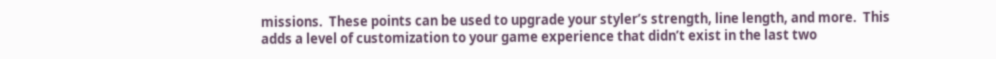missions.  These points can be used to upgrade your styler’s strength, line length, and more.  This adds a level of customization to your game experience that didn’t exist in the last two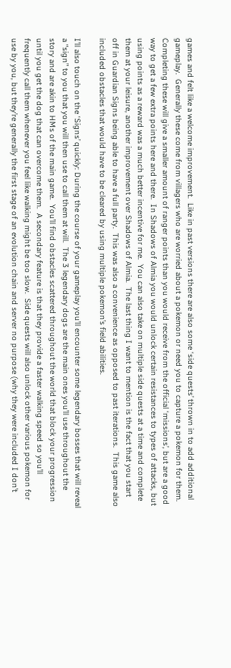games and felt like a welcome improvement.  Like in past versions there are also some ‘side quests’ thrown in to add additional gameplay.  Generally these come from villagers who are worried about a pokemon or need you to capture a pokemon for them.  Completing these will give a smaller amount of ranger points than you would receive from the official ‘missions’, but are a good way to get a few extra points here and there.  In Shadows of Almia you would unlock certain resistances to types of attacks, but using points as a reward was a much better incentive for me.  You can also take on multiple side quests at a time and complete them at your leisure, another improvement over Shadows of Almia.  The last thing I want to mention is the fact that you start off in Guardian Signs being able to have a full party.  This was also a convenience as opposed to past iterations.  This game also included obstacles that would have to be cleared by using multiple pokemon’s field abilities.

I’ll also touch on the ‘Signs’ quickly: During the course of your gameplay you’ll encounter some legendary bosses that will reveal a “sign” to you that you will then use to call them at will.  The 3 legendary dogs are the main ones you’ll use throughout the story and are akin to HMs of the main game.  You’ll find obstacles scattered throughout the world that block your progression until you get the dog that can overcome them.  A secondary feature is that they provide a faster walking speed so you’ll frequently call them whenever you feel like walking might be too slow.  Side quests will also unlock other various pokemon for use by you, but they’re generally the first stage of an evolution chain and server no purpose (why they were included I don’t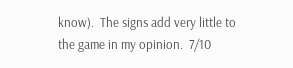know).  The signs add very little to the game in my opinion.  7/10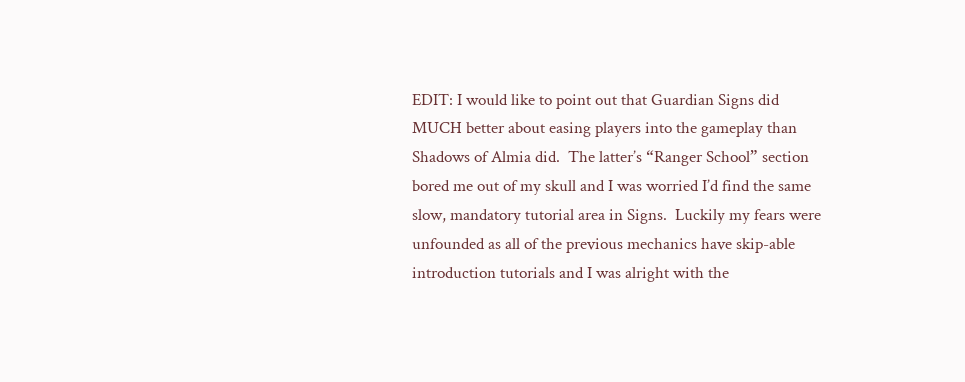EDIT: I would like to point out that Guardian Signs did MUCH better about easing players into the gameplay than Shadows of Almia did.  The latter’s “Ranger School” section bored me out of my skull and I was worried I’d find the same slow, mandatory tutorial area in Signs.  Luckily my fears were unfounded as all of the previous mechanics have skip-able introduction tutorials and I was alright with the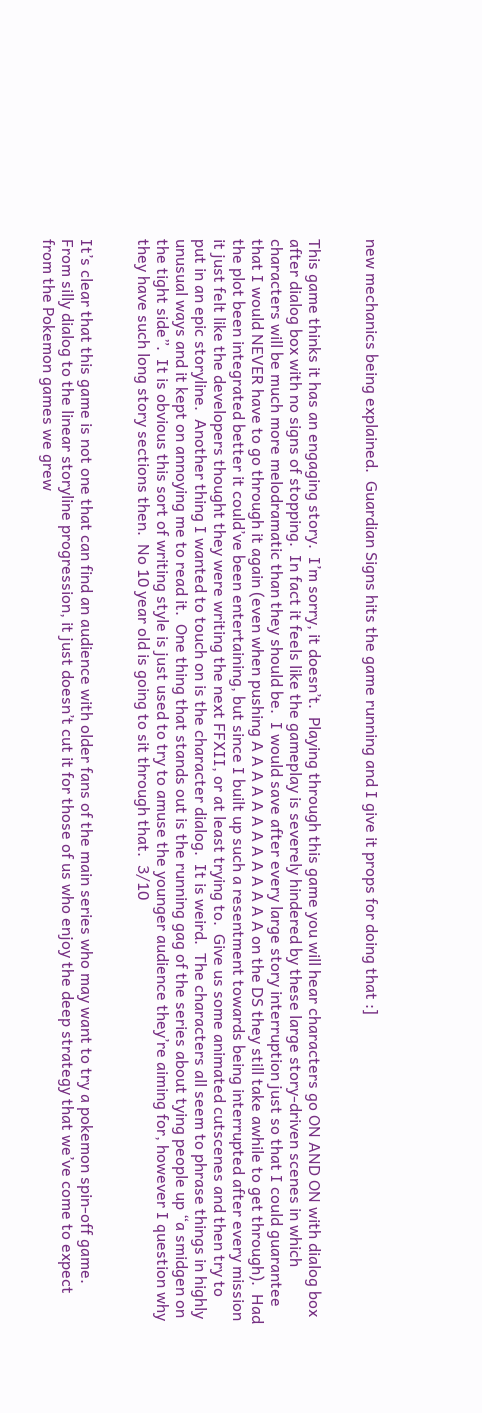new mechanics being explained.  Guardian Signs hits the game running and I give it props for doing that :]


This game thinks it has an engaging story.  I’m sorry, it doesn’t.  Playing through this game you will hear characters go ON AND ON with dialog box after dialog box with no signs of stopping.  In fact it feels like the gameplay is severely hindered by these large story-driven scenes in which characters will be much more melodramatic than they should be.  I would save after every large story interruption just so that I could guarantee that I would NEVER have to go through it again (even when pushing A A A A A A A A A A A A A on the DS they still take awhile to get through).  Had the plot been integrated better it could’ve been entertaining, but since I built up such a resentment towards being interrupted after every mission it just felt like the developers thought they were writing the next FFXII, or at least trying to.  Give us some animated cutscenes and then try to put in an epic storyline.  Another thing I wanted to touch on is the character dialog.  It is weird.  The characters all seem to phrase things in highly unusual ways and it kept on annoying me to read it.  One thing that stands out is the running gag of the series about tying people up “a smidgen on the tight side”.  It is obvious this sort of writing style is just used to try to amuse the younger audience they’re aiming for, however I question why they have such long story sections then.  No 10 year old is going to sit through that.  3/10


It’s clear that this game is not one that can find an audience with older fans of the main series who may want to try a pokemon spin-off game.  From silly dialog to the linear storyline progression, it just doesn’t cut it for those of us who enjoy the deep strategy that we’ve come to expect from the Pokemon games we grew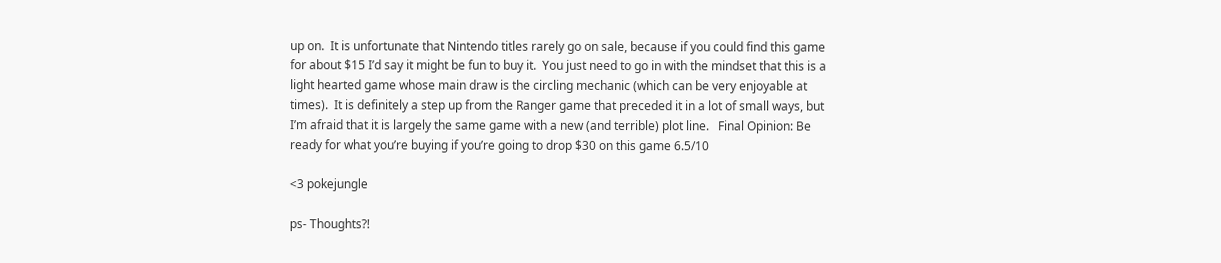up on.  It is unfortunate that Nintendo titles rarely go on sale, because if you could find this game for about $15 I’d say it might be fun to buy it.  You just need to go in with the mindset that this is a light hearted game whose main draw is the circling mechanic (which can be very enjoyable at times).  It is definitely a step up from the Ranger game that preceded it in a lot of small ways, but I’m afraid that it is largely the same game with a new (and terrible) plot line.   Final Opinion: Be ready for what you’re buying if you’re going to drop $30 on this game 6.5/10

<3 pokejungle

ps- Thoughts?!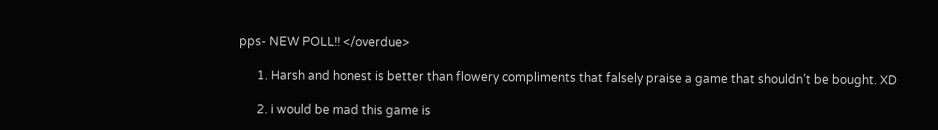pps- NEW POLL!! </overdue>

      1. Harsh and honest is better than flowery compliments that falsely praise a game that shouldn’t be bought. XD

      2. i would be mad this game is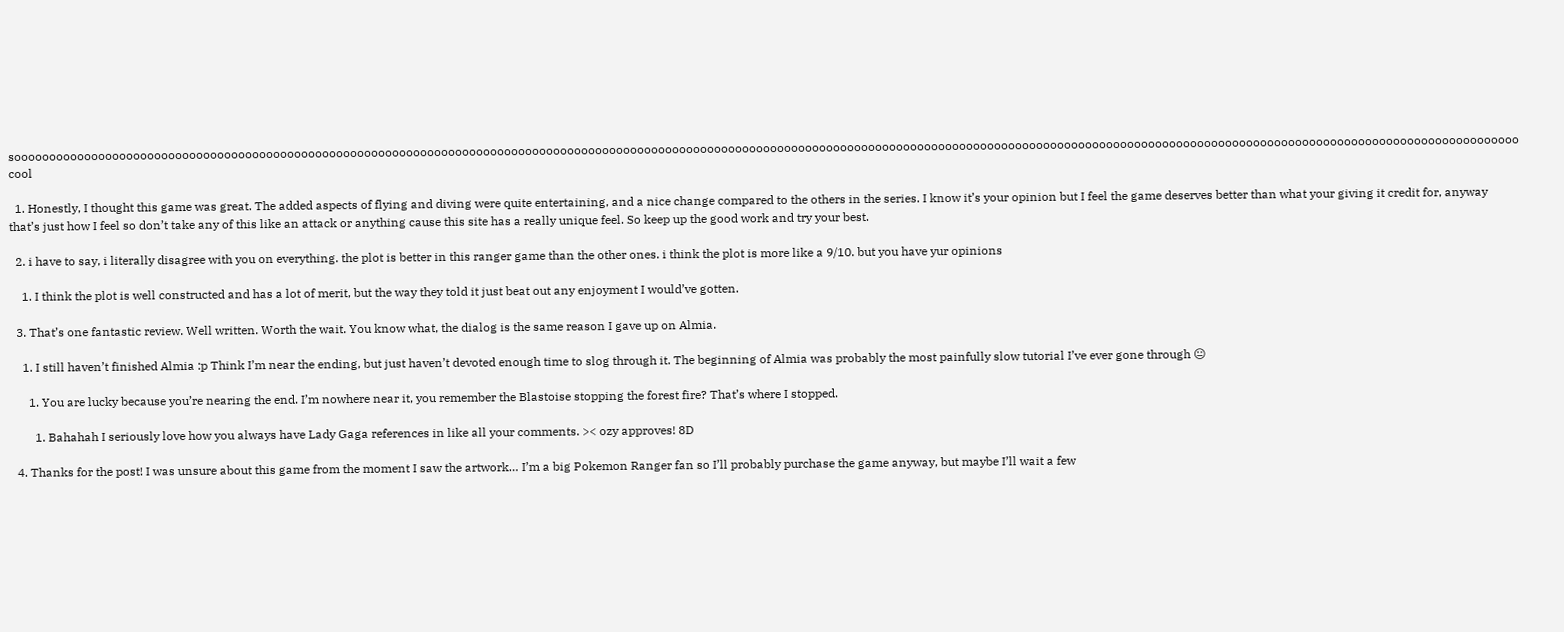sooooooooooooooooooooooooooooooooooooooooooooooooooooooooooooooooooooooooooooooooooooooooooooooooooooooooooooooooooooooooooooooooooooooooooooooooooooooooooooooooooooooooooooooooooooooooooooooooooooooooooooooooooooooo cool

  1. Honestly, I thought this game was great. The added aspects of flying and diving were quite entertaining, and a nice change compared to the others in the series. I know it’s your opinion but I feel the game deserves better than what your giving it credit for, anyway that’s just how I feel so don’t take any of this like an attack or anything cause this site has a really unique feel. So keep up the good work and try your best.

  2. i have to say, i literally disagree with you on everything. the plot is better in this ranger game than the other ones. i think the plot is more like a 9/10. but you have yur opinions

    1. I think the plot is well constructed and has a lot of merit, but the way they told it just beat out any enjoyment I would’ve gotten.

  3. That’s one fantastic review. Well written. Worth the wait. You know what, the dialog is the same reason I gave up on Almia.

    1. I still haven’t finished Almia :p Think I’m near the ending, but just haven’t devoted enough time to slog through it. The beginning of Almia was probably the most painfully slow tutorial I’ve ever gone through 😐

      1. You are lucky because you’re nearing the end. I’m nowhere near it, you remember the Blastoise stopping the forest fire? That’s where I stopped.

        1. Bahahah I seriously love how you always have Lady Gaga references in like all your comments. >< ozy approves! 8D

  4. Thanks for the post! I was unsure about this game from the moment I saw the artwork… I’m a big Pokemon Ranger fan so I’ll probably purchase the game anyway, but maybe I’ll wait a few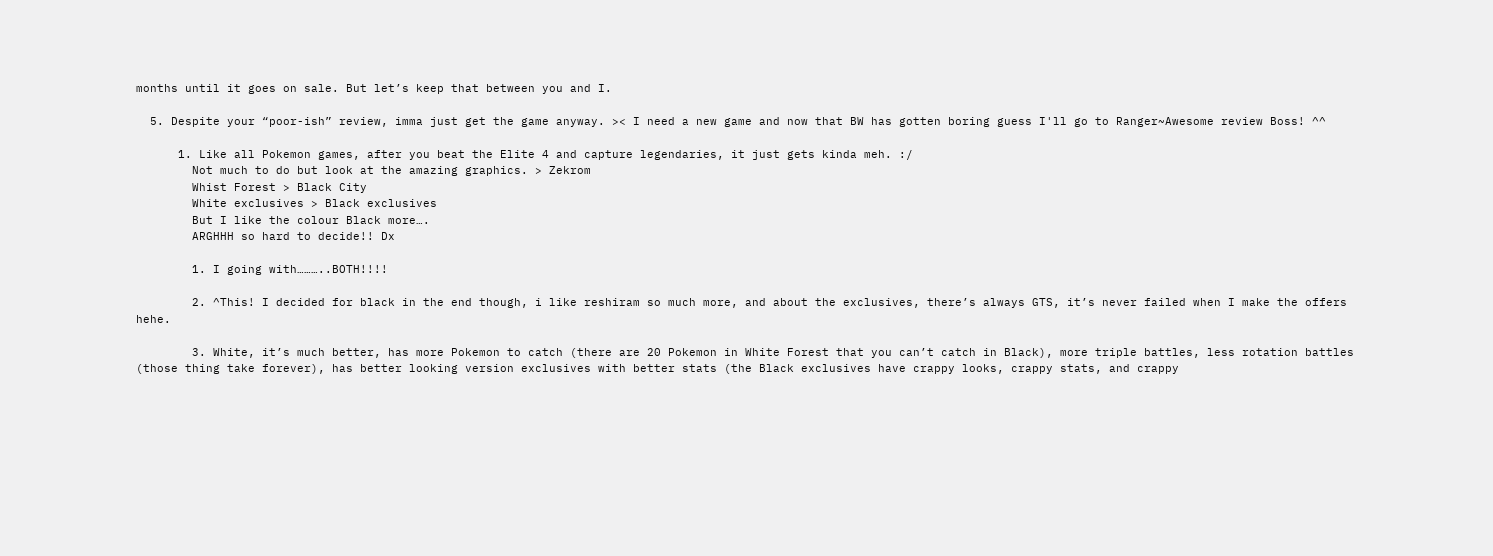months until it goes on sale. But let’s keep that between you and I.

  5. Despite your “poor-ish” review, imma just get the game anyway. >< I need a new game and now that BW has gotten boring guess I'll go to Ranger~Awesome review Boss! ^^

      1. Like all Pokemon games, after you beat the Elite 4 and capture legendaries, it just gets kinda meh. :/
        Not much to do but look at the amazing graphics. > Zekrom
        Whist Forest > Black City
        White exclusives > Black exclusives
        But I like the colour Black more….
        ARGHHH so hard to decide!! Dx

        1. I going with………..BOTH!!!!

        2. ^This! I decided for black in the end though, i like reshiram so much more, and about the exclusives, there’s always GTS, it’s never failed when I make the offers hehe.

        3. White, it’s much better, has more Pokemon to catch (there are 20 Pokemon in White Forest that you can’t catch in Black), more triple battles, less rotation battles (those thing take forever), has better looking version exclusives with better stats (the Black exclusives have crappy looks, crappy stats, and crappy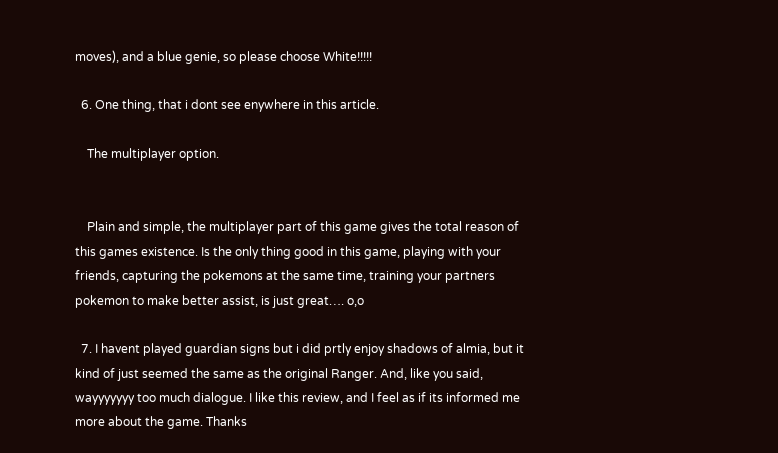moves), and a blue genie, so please choose White!!!!!

  6. One thing, that i dont see enywhere in this article.

    The multiplayer option.


    Plain and simple, the multiplayer part of this game gives the total reason of this games existence. Is the only thing good in this game, playing with your friends, capturing the pokemons at the same time, training your partners pokemon to make better assist, is just great…. o,o

  7. I havent played guardian signs but i did prtly enjoy shadows of almia, but it kind of just seemed the same as the original Ranger. And, like you said, wayyyyyyy too much dialogue. I like this review, and I feel as if its informed me more about the game. Thanks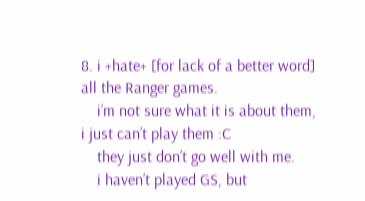8. i +hate+ [for lack of a better word] all the Ranger games.
    i’m not sure what it is about them, i just can’t play them :C
    they just don’t go well with me.
    i haven’t played GS, but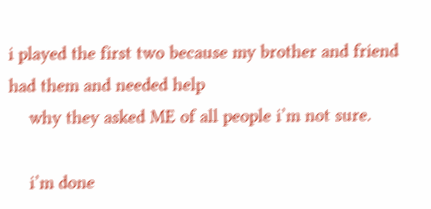i played the first two because my brother and friend had them and needed help
    why they asked ME of all people i’m not sure.

    i’m done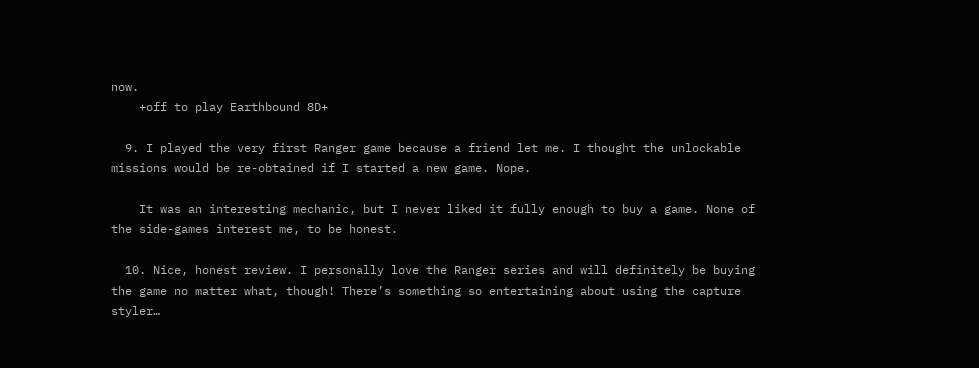now.
    +off to play Earthbound 8D+

  9. I played the very first Ranger game because a friend let me. I thought the unlockable missions would be re-obtained if I started a new game. Nope.

    It was an interesting mechanic, but I never liked it fully enough to buy a game. None of the side-games interest me, to be honest.

  10. Nice, honest review. I personally love the Ranger series and will definitely be buying the game no matter what, though! There’s something so entertaining about using the capture styler…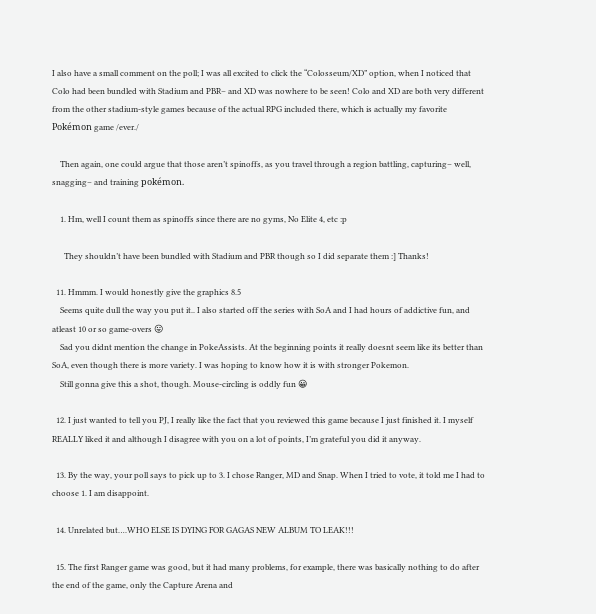I also have a small comment on the poll; I was all excited to click the “Colosseum/XD” option, when I noticed that Colo had been bundled with Stadium and PBR– and XD was nowhere to be seen! Colo and XD are both very different from the other stadium-style games because of the actual RPG included there, which is actually my favorite Pokémon game /ever./

    Then again, one could argue that those aren’t spinoffs, as you travel through a region battling, capturing– well, snagging– and training pokémon.

    1. Hm, well I count them as spinoffs since there are no gyms, No Elite 4, etc :p

      They shouldn’t have been bundled with Stadium and PBR though so I did separate them :] Thanks!

  11. Hmmm. I would honestly give the graphics 8.5
    Seems quite dull the way you put it.. I also started off the series with SoA and I had hours of addictive fun, and atleast 10 or so game-overs 😛
    Sad you didnt mention the change in PokeAssists. At the beginning points it really doesnt seem like its better than SoA, even though there is more variety. I was hoping to know how it is with stronger Pokemon.
    Still gonna give this a shot, though. Mouse-circling is oddly fun 😀

  12. I just wanted to tell you PJ, I really like the fact that you reviewed this game because I just finished it. I myself REALLY liked it and although I disagree with you on a lot of points, I’m grateful you did it anyway.

  13. By the way, your poll says to pick up to 3. I chose Ranger, MD and Snap. When I tried to vote, it told me I had to choose 1. I am disappoint.

  14. Unrelated but….WHO ELSE IS DYING FOR GAGAS NEW ALBUM TO LEAK!!!

  15. The first Ranger game was good, but it had many problems, for example, there was basically nothing to do after the end of the game, only the Capture Arena and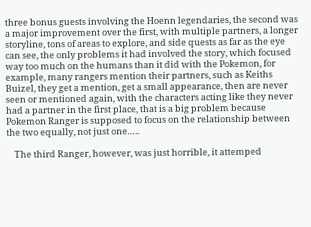three bonus guests involving the Hoenn legendaries, the second was a major improvement over the first, with multiple partners, a longer storyline, tons of areas to explore, and side quests as far as the eye can see, the only problems it had involved the story, which focused way too much on the humans than it did with the Pokemon, for example, many rangers mention their partners, such as Keiths Buizel, they get a mention, get a small appearance, then are never seen or mentioned again, with the characters acting like they never had a partner in the first place, that is a big problem because Pokemon Ranger is supposed to focus on the relationship between the two equally, not just one…..

    The third Ranger, however, was just horrible, it attemped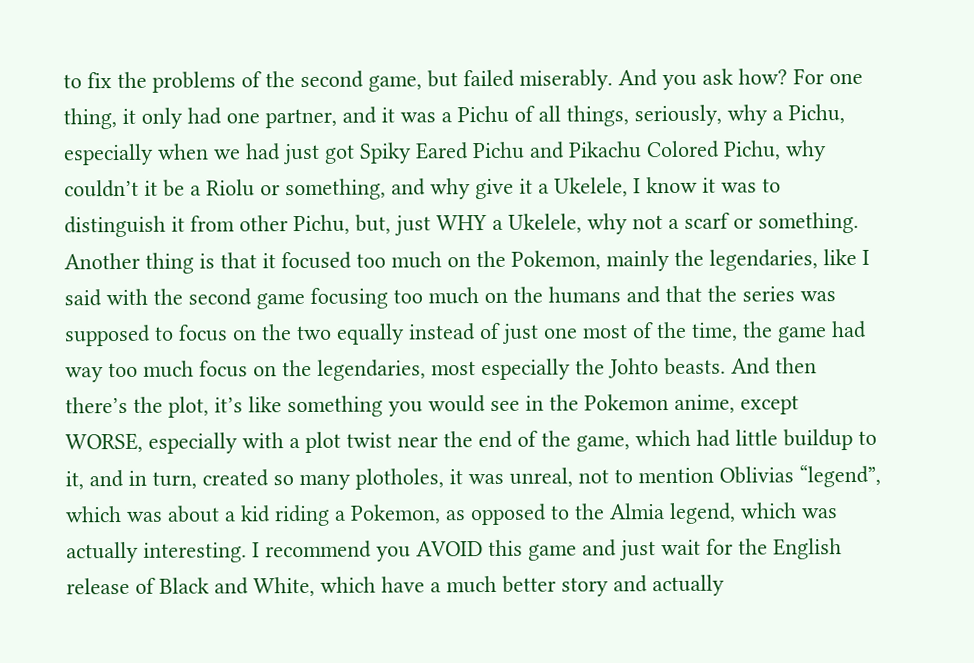to fix the problems of the second game, but failed miserably. And you ask how? For one thing, it only had one partner, and it was a Pichu of all things, seriously, why a Pichu, especially when we had just got Spiky Eared Pichu and Pikachu Colored Pichu, why couldn’t it be a Riolu or something, and why give it a Ukelele, I know it was to distinguish it from other Pichu, but, just WHY a Ukelele, why not a scarf or something. Another thing is that it focused too much on the Pokemon, mainly the legendaries, like I said with the second game focusing too much on the humans and that the series was supposed to focus on the two equally instead of just one most of the time, the game had way too much focus on the legendaries, most especially the Johto beasts. And then there’s the plot, it’s like something you would see in the Pokemon anime, except WORSE, especially with a plot twist near the end of the game, which had little buildup to it, and in turn, created so many plotholes, it was unreal, not to mention Oblivias “legend”, which was about a kid riding a Pokemon, as opposed to the Almia legend, which was actually interesting. I recommend you AVOID this game and just wait for the English release of Black and White, which have a much better story and actually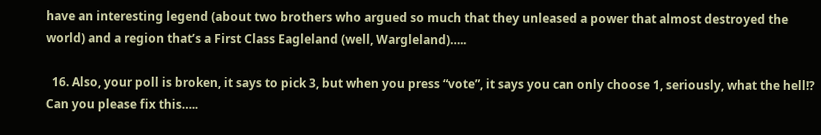have an interesting legend (about two brothers who argued so much that they unleased a power that almost destroyed the world) and a region that’s a First Class Eagleland (well, Wargleland)…..

  16. Also, your poll is broken, it says to pick 3, but when you press “vote”, it says you can only choose 1, seriously, what the hell!? Can you please fix this…..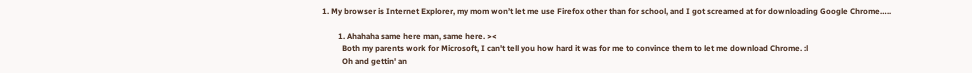1. My browser is Internet Explorer, my mom won’t let me use Firefox other than for school, and I got screamed at for downloading Google Chrome…..

        1. Ahahaha same here man, same here. ><
          Both my parents work for Microsoft, I can't tell you how hard it was for me to convince them to let me download Chrome. :l
          Oh and gettin' an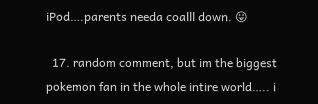iPod….parents needa coalll down. 😛

  17. random comment, but im the biggest pokemon fan in the whole intire world….. i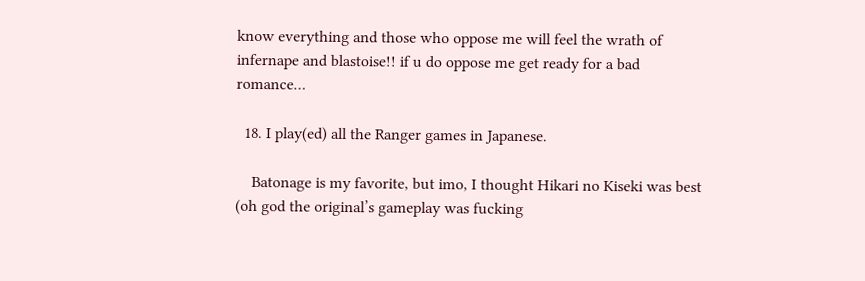know everything and those who oppose me will feel the wrath of infernape and blastoise!! if u do oppose me get ready for a bad romance…

  18. I play(ed) all the Ranger games in Japanese.

    Batonage is my favorite, but imo, I thought Hikari no Kiseki was best (oh god the original’s gameplay was fucking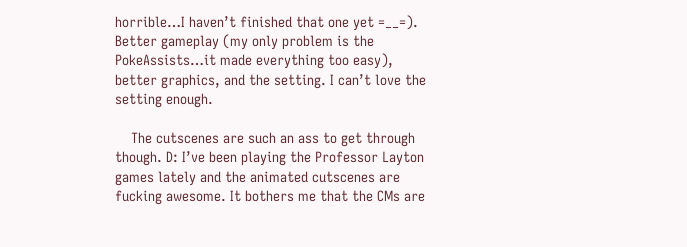horrible…I haven’t finished that one yet =__=). Better gameplay (my only problem is the PokeAssists…it made everything too easy), better graphics, and the setting. I can’t love the setting enough.

    The cutscenes are such an ass to get through though. D: I’ve been playing the Professor Layton games lately and the animated cutscenes are fucking awesome. It bothers me that the CMs are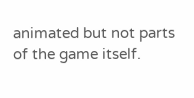animated but not parts of the game itself.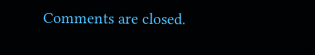Comments are closed.